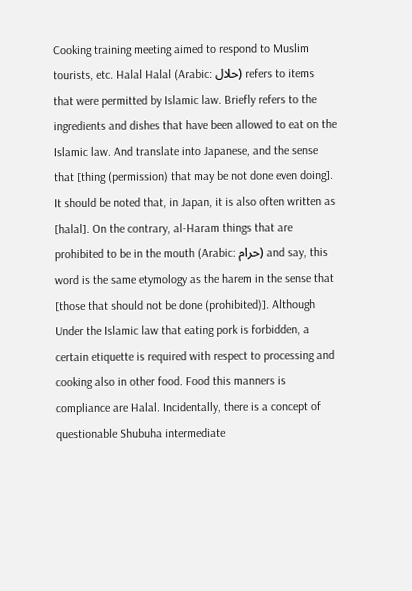Cooking training meeting aimed to respond to Muslim tourists, etc. Halal Halal (Arabic: حلال) refers to items that were permitted by Islamic law. Briefly refers to the ingredients and dishes that have been allowed to eat on the Islamic law. And translate into Japanese, and the sense that [thing (permission) that may be not done even doing]. It should be noted that, in Japan, it is also often written as [halal]. On the contrary, al-Haram things that are prohibited to be in the mouth (Arabic: حرام) and say, this word is the same etymology as the harem in the sense that [those that should not be done (prohibited)]. Although Under the Islamic law that eating pork is forbidden, a certain etiquette is required with respect to processing and cooking also in other food. Food this manners is compliance are Halal. Incidentally, there is a concept of questionable Shubuha intermediate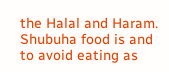the Halal and Haram. Shubuha food is and to avoid eating as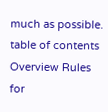much as possible. table of contents Overview Rules for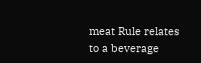meat Rule relates to a beverage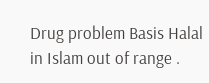Drug problem Basis Halal in Islam out of range .